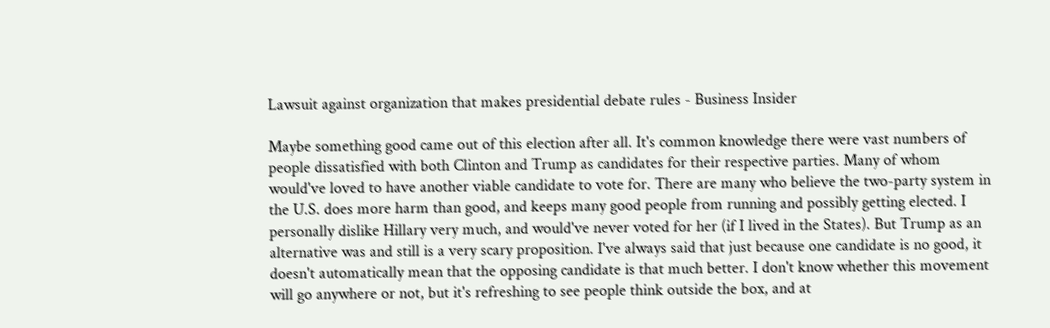Lawsuit against organization that makes presidential debate rules - Business Insider

Maybe something good came out of this election after all. It's common knowledge there were vast numbers of people dissatisfied with both Clinton and Trump as candidates for their respective parties. Many of whom would've loved to have another viable candidate to vote for. There are many who believe the two-party system in the U.S. does more harm than good, and keeps many good people from running and possibly getting elected. I personally dislike Hillary very much, and would've never voted for her (if I lived in the States). But Trump as an alternative was and still is a very scary proposition. I've always said that just because one candidate is no good, it doesn't automatically mean that the opposing candidate is that much better. I don't know whether this movement will go anywhere or not, but it's refreshing to see people think outside the box, and at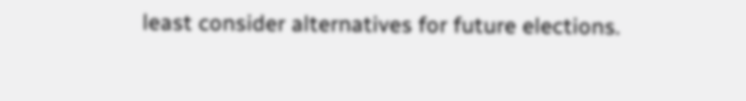least consider alternatives for future elections.